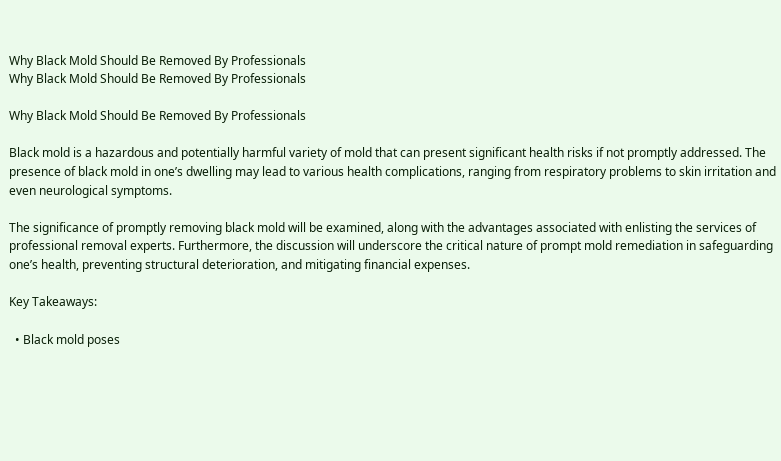Why Black Mold Should Be Removed By Professionals
Why Black Mold Should Be Removed By Professionals

Why Black Mold Should Be Removed By Professionals

Black mold is a hazardous and potentially harmful variety of mold that can present significant health risks if not promptly addressed. The presence of black mold in one’s dwelling may lead to various health complications, ranging from respiratory problems to skin irritation and even neurological symptoms.

The significance of promptly removing black mold will be examined, along with the advantages associated with enlisting the services of professional removal experts. Furthermore, the discussion will underscore the critical nature of prompt mold remediation in safeguarding one’s health, preventing structural deterioration, and mitigating financial expenses.

Key Takeaways:

  • Black mold poses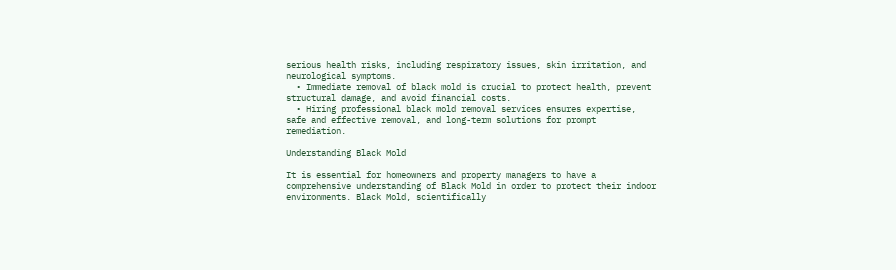serious health risks, including respiratory issues, skin irritation, and neurological symptoms.
  • Immediate removal of black mold is crucial to protect health, prevent structural damage, and avoid financial costs.
  • Hiring professional black mold removal services ensures expertise, safe and effective removal, and long-term solutions for prompt remediation.

Understanding Black Mold

It is essential for homeowners and property managers to have a comprehensive understanding of Black Mold in order to protect their indoor environments. Black Mold, scientifically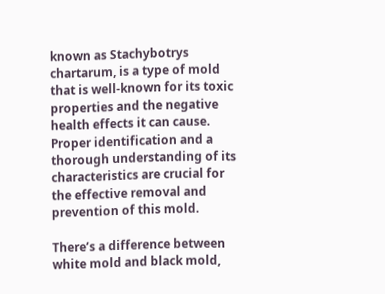known as Stachybotrys chartarum, is a type of mold that is well-known for its toxic properties and the negative health effects it can cause. Proper identification and a thorough understanding of its characteristics are crucial for the effective removal and prevention of this mold.

There’s a difference between white mold and black mold,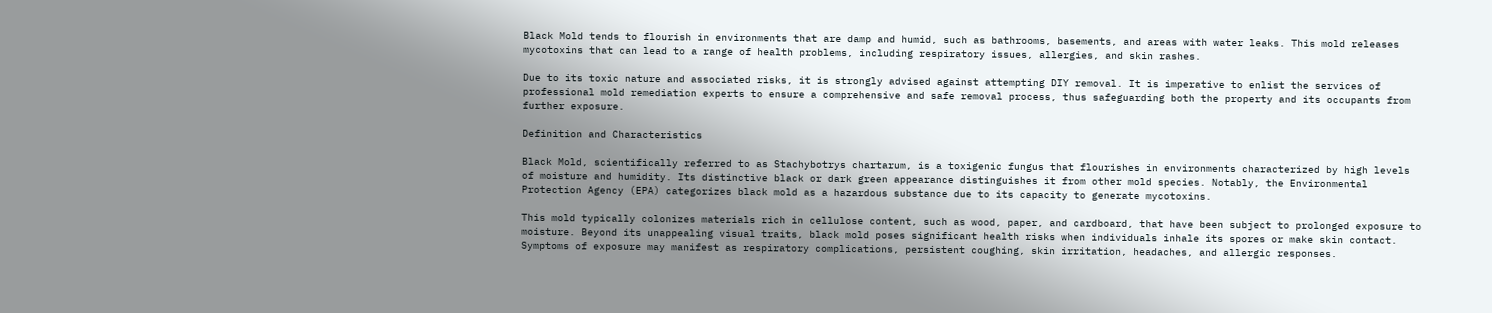Black Mold tends to flourish in environments that are damp and humid, such as bathrooms, basements, and areas with water leaks. This mold releases mycotoxins that can lead to a range of health problems, including respiratory issues, allergies, and skin rashes.

Due to its toxic nature and associated risks, it is strongly advised against attempting DIY removal. It is imperative to enlist the services of professional mold remediation experts to ensure a comprehensive and safe removal process, thus safeguarding both the property and its occupants from further exposure.

Definition and Characteristics

Black Mold, scientifically referred to as Stachybotrys chartarum, is a toxigenic fungus that flourishes in environments characterized by high levels of moisture and humidity. Its distinctive black or dark green appearance distinguishes it from other mold species. Notably, the Environmental Protection Agency (EPA) categorizes black mold as a hazardous substance due to its capacity to generate mycotoxins.

This mold typically colonizes materials rich in cellulose content, such as wood, paper, and cardboard, that have been subject to prolonged exposure to moisture. Beyond its unappealing visual traits, black mold poses significant health risks when individuals inhale its spores or make skin contact. Symptoms of exposure may manifest as respiratory complications, persistent coughing, skin irritation, headaches, and allergic responses.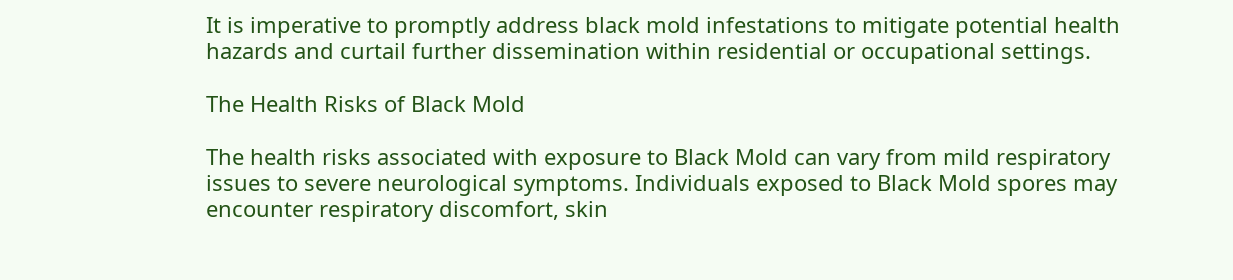It is imperative to promptly address black mold infestations to mitigate potential health hazards and curtail further dissemination within residential or occupational settings.

The Health Risks of Black Mold

The health risks associated with exposure to Black Mold can vary from mild respiratory issues to severe neurological symptoms. Individuals exposed to Black Mold spores may encounter respiratory discomfort, skin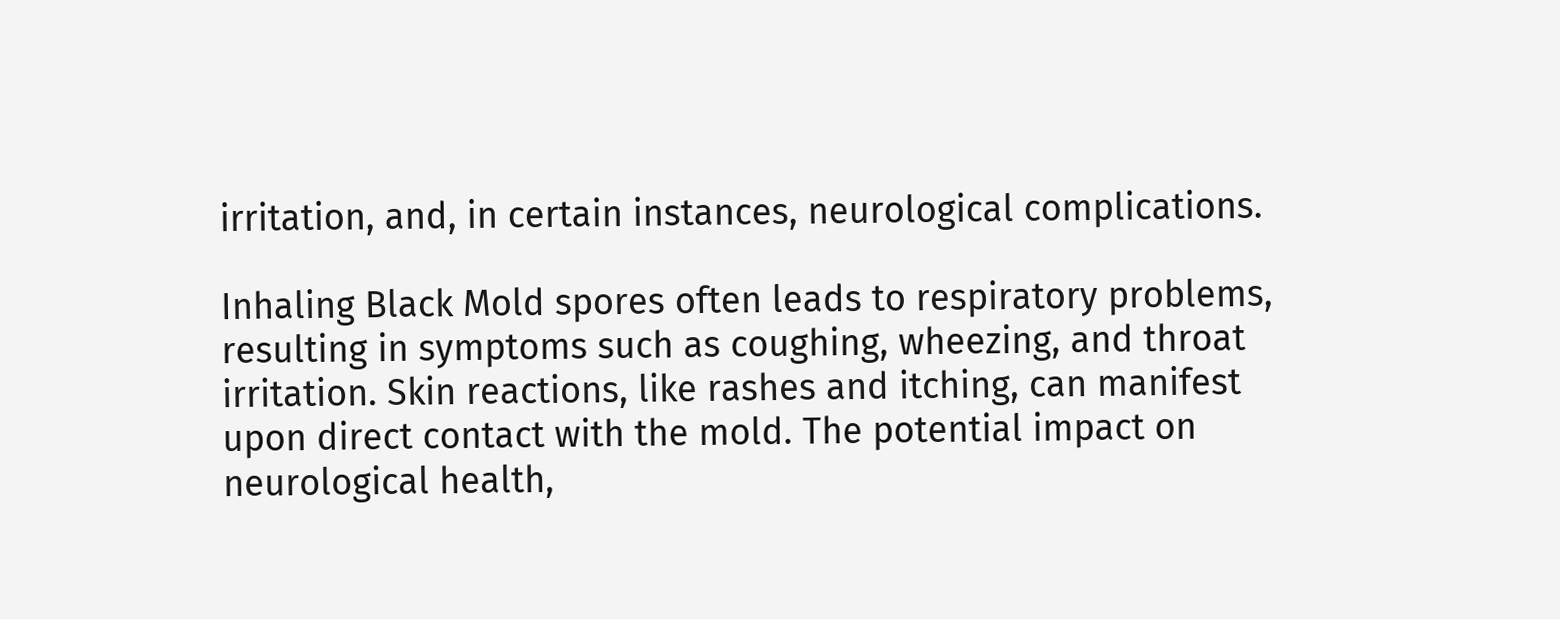irritation, and, in certain instances, neurological complications.

Inhaling Black Mold spores often leads to respiratory problems, resulting in symptoms such as coughing, wheezing, and throat irritation. Skin reactions, like rashes and itching, can manifest upon direct contact with the mold. The potential impact on neurological health,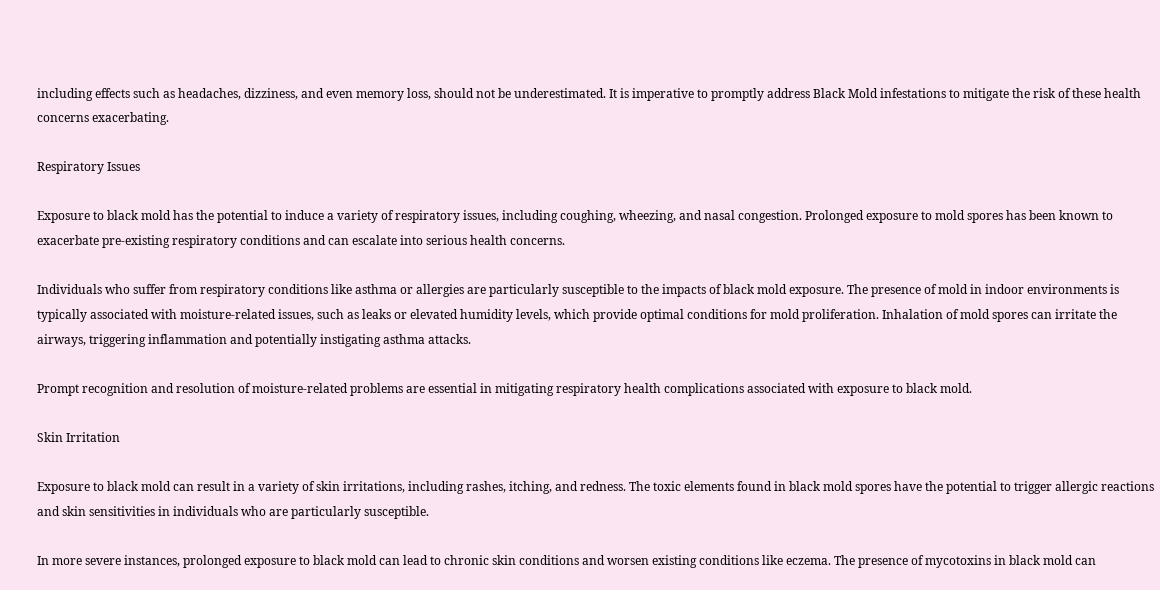including effects such as headaches, dizziness, and even memory loss, should not be underestimated. It is imperative to promptly address Black Mold infestations to mitigate the risk of these health concerns exacerbating.

Respiratory Issues

Exposure to black mold has the potential to induce a variety of respiratory issues, including coughing, wheezing, and nasal congestion. Prolonged exposure to mold spores has been known to exacerbate pre-existing respiratory conditions and can escalate into serious health concerns.

Individuals who suffer from respiratory conditions like asthma or allergies are particularly susceptible to the impacts of black mold exposure. The presence of mold in indoor environments is typically associated with moisture-related issues, such as leaks or elevated humidity levels, which provide optimal conditions for mold proliferation. Inhalation of mold spores can irritate the airways, triggering inflammation and potentially instigating asthma attacks.

Prompt recognition and resolution of moisture-related problems are essential in mitigating respiratory health complications associated with exposure to black mold.

Skin Irritation

Exposure to black mold can result in a variety of skin irritations, including rashes, itching, and redness. The toxic elements found in black mold spores have the potential to trigger allergic reactions and skin sensitivities in individuals who are particularly susceptible.

In more severe instances, prolonged exposure to black mold can lead to chronic skin conditions and worsen existing conditions like eczema. The presence of mycotoxins in black mold can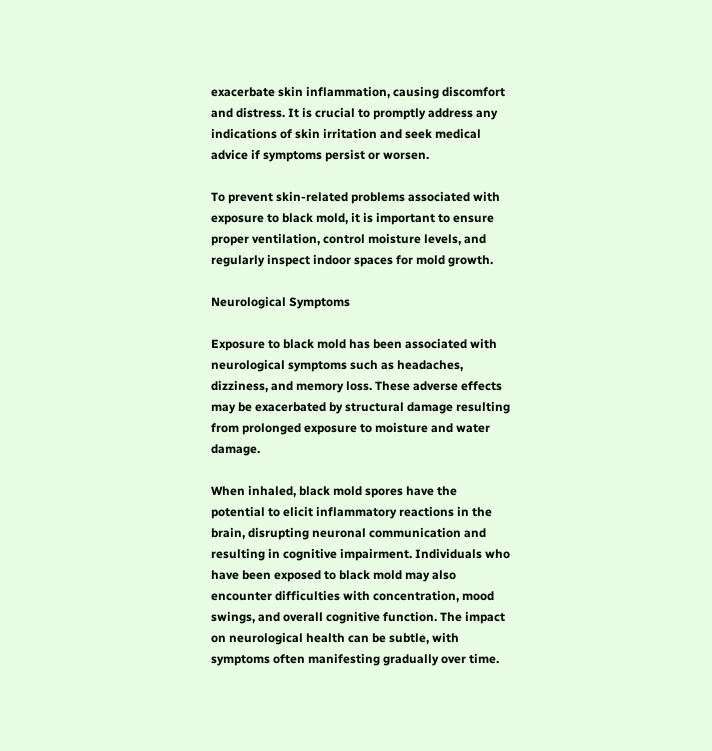exacerbate skin inflammation, causing discomfort and distress. It is crucial to promptly address any indications of skin irritation and seek medical advice if symptoms persist or worsen.

To prevent skin-related problems associated with exposure to black mold, it is important to ensure proper ventilation, control moisture levels, and regularly inspect indoor spaces for mold growth.

Neurological Symptoms

Exposure to black mold has been associated with neurological symptoms such as headaches, dizziness, and memory loss. These adverse effects may be exacerbated by structural damage resulting from prolonged exposure to moisture and water damage.

When inhaled, black mold spores have the potential to elicit inflammatory reactions in the brain, disrupting neuronal communication and resulting in cognitive impairment. Individuals who have been exposed to black mold may also encounter difficulties with concentration, mood swings, and overall cognitive function. The impact on neurological health can be subtle, with symptoms often manifesting gradually over time.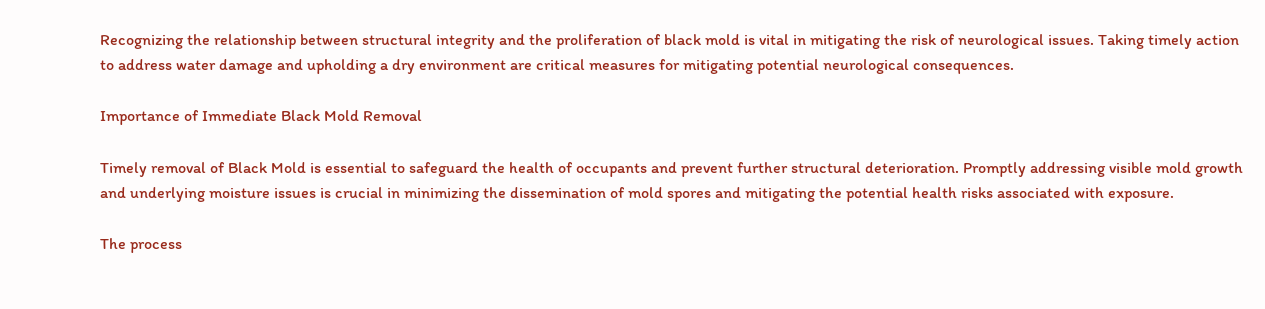Recognizing the relationship between structural integrity and the proliferation of black mold is vital in mitigating the risk of neurological issues. Taking timely action to address water damage and upholding a dry environment are critical measures for mitigating potential neurological consequences.

Importance of Immediate Black Mold Removal

Timely removal of Black Mold is essential to safeguard the health of occupants and prevent further structural deterioration. Promptly addressing visible mold growth and underlying moisture issues is crucial in minimizing the dissemination of mold spores and mitigating the potential health risks associated with exposure.

The process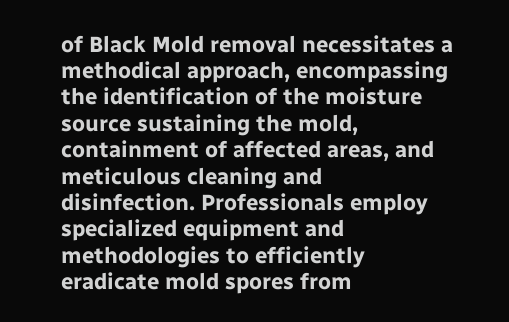of Black Mold removal necessitates a methodical approach, encompassing the identification of the moisture source sustaining the mold, containment of affected areas, and meticulous cleaning and disinfection. Professionals employ specialized equipment and methodologies to efficiently eradicate mold spores from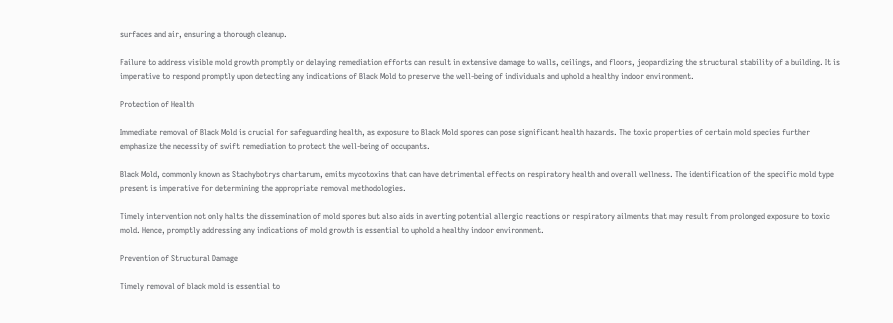surfaces and air, ensuring a thorough cleanup.

Failure to address visible mold growth promptly or delaying remediation efforts can result in extensive damage to walls, ceilings, and floors, jeopardizing the structural stability of a building. It is imperative to respond promptly upon detecting any indications of Black Mold to preserve the well-being of individuals and uphold a healthy indoor environment.

Protection of Health

Immediate removal of Black Mold is crucial for safeguarding health, as exposure to Black Mold spores can pose significant health hazards. The toxic properties of certain mold species further emphasize the necessity of swift remediation to protect the well-being of occupants.

Black Mold, commonly known as Stachybotrys chartarum, emits mycotoxins that can have detrimental effects on respiratory health and overall wellness. The identification of the specific mold type present is imperative for determining the appropriate removal methodologies.

Timely intervention not only halts the dissemination of mold spores but also aids in averting potential allergic reactions or respiratory ailments that may result from prolonged exposure to toxic mold. Hence, promptly addressing any indications of mold growth is essential to uphold a healthy indoor environment.

Prevention of Structural Damage

Timely removal of black mold is essential to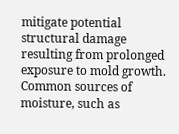mitigate potential structural damage resulting from prolonged exposure to mold growth. Common sources of moisture, such as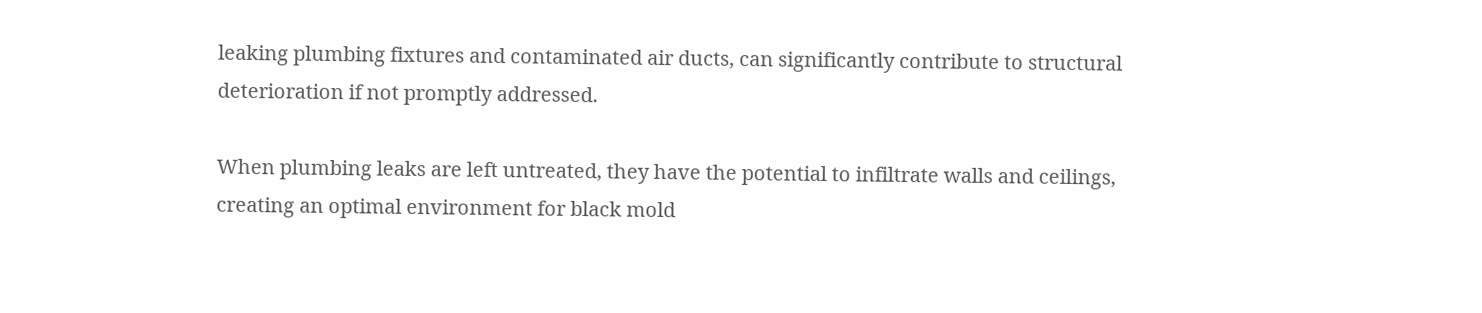leaking plumbing fixtures and contaminated air ducts, can significantly contribute to structural deterioration if not promptly addressed.

When plumbing leaks are left untreated, they have the potential to infiltrate walls and ceilings, creating an optimal environment for black mold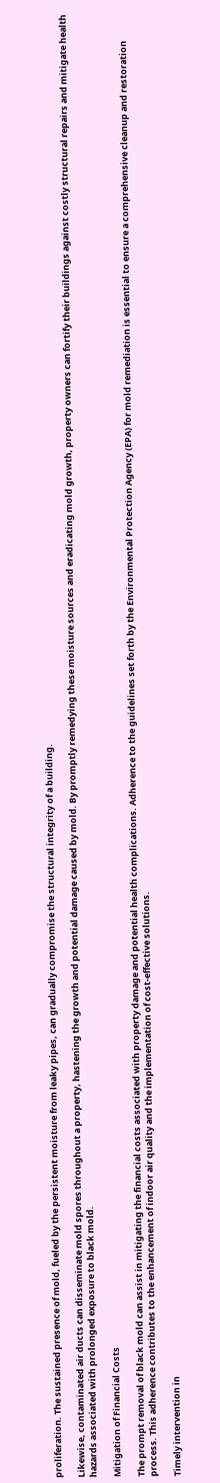proliferation. The sustained presence of mold, fueled by the persistent moisture from leaky pipes, can gradually compromise the structural integrity of a building.

Likewise, contaminated air ducts can disseminate mold spores throughout a property, hastening the growth and potential damage caused by mold. By promptly remedying these moisture sources and eradicating mold growth, property owners can fortify their buildings against costly structural repairs and mitigate health hazards associated with prolonged exposure to black mold.

Mitigation of Financial Costs

The prompt removal of black mold can assist in mitigating the financial costs associated with property damage and potential health complications. Adherence to the guidelines set forth by the Environmental Protection Agency (EPA) for mold remediation is essential to ensure a comprehensive cleanup and restoration process. This adherence contributes to the enhancement of indoor air quality and the implementation of cost-effective solutions.

Timely intervention in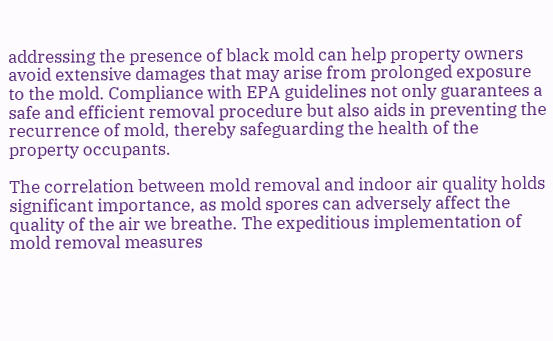addressing the presence of black mold can help property owners avoid extensive damages that may arise from prolonged exposure to the mold. Compliance with EPA guidelines not only guarantees a safe and efficient removal procedure but also aids in preventing the recurrence of mold, thereby safeguarding the health of the property occupants.

The correlation between mold removal and indoor air quality holds significant importance, as mold spores can adversely affect the quality of the air we breathe. The expeditious implementation of mold removal measures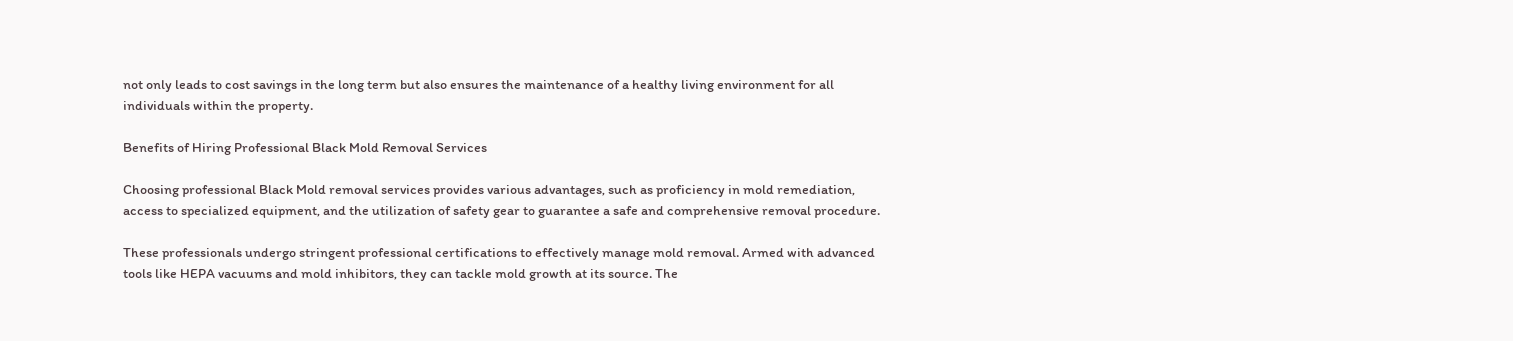not only leads to cost savings in the long term but also ensures the maintenance of a healthy living environment for all individuals within the property.

Benefits of Hiring Professional Black Mold Removal Services

Choosing professional Black Mold removal services provides various advantages, such as proficiency in mold remediation, access to specialized equipment, and the utilization of safety gear to guarantee a safe and comprehensive removal procedure.

These professionals undergo stringent professional certifications to effectively manage mold removal. Armed with advanced tools like HEPA vacuums and mold inhibitors, they can tackle mold growth at its source. The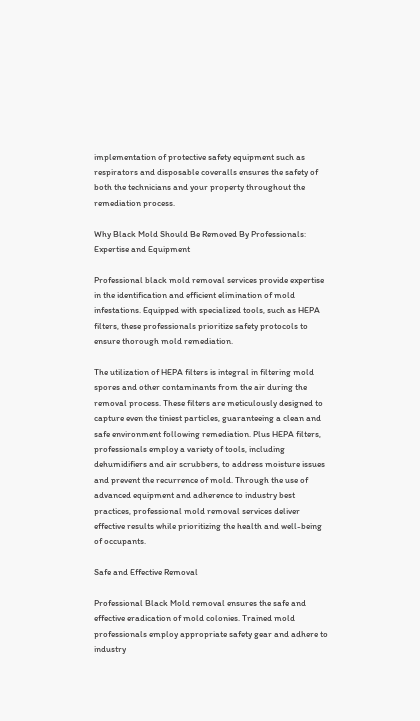implementation of protective safety equipment such as respirators and disposable coveralls ensures the safety of both the technicians and your property throughout the remediation process.

Why Black Mold Should Be Removed By Professionals: Expertise and Equipment

Professional black mold removal services provide expertise in the identification and efficient elimination of mold infestations. Equipped with specialized tools, such as HEPA filters, these professionals prioritize safety protocols to ensure thorough mold remediation.

The utilization of HEPA filters is integral in filtering mold spores and other contaminants from the air during the removal process. These filters are meticulously designed to capture even the tiniest particles, guaranteeing a clean and safe environment following remediation. Plus HEPA filters, professionals employ a variety of tools, including dehumidifiers and air scrubbers, to address moisture issues and prevent the recurrence of mold. Through the use of advanced equipment and adherence to industry best practices, professional mold removal services deliver effective results while prioritizing the health and well-being of occupants.

Safe and Effective Removal

Professional Black Mold removal ensures the safe and effective eradication of mold colonies. Trained mold professionals employ appropriate safety gear and adhere to industry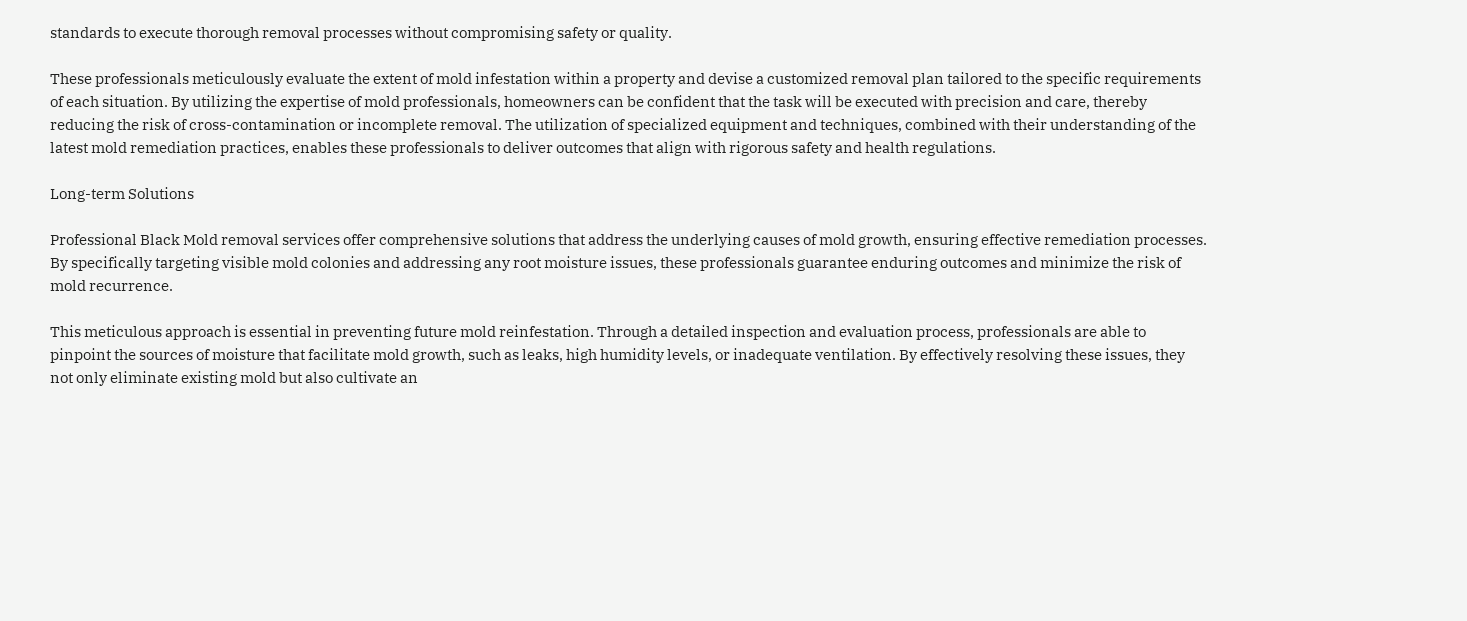standards to execute thorough removal processes without compromising safety or quality.

These professionals meticulously evaluate the extent of mold infestation within a property and devise a customized removal plan tailored to the specific requirements of each situation. By utilizing the expertise of mold professionals, homeowners can be confident that the task will be executed with precision and care, thereby reducing the risk of cross-contamination or incomplete removal. The utilization of specialized equipment and techniques, combined with their understanding of the latest mold remediation practices, enables these professionals to deliver outcomes that align with rigorous safety and health regulations.

Long-term Solutions

Professional Black Mold removal services offer comprehensive solutions that address the underlying causes of mold growth, ensuring effective remediation processes. By specifically targeting visible mold colonies and addressing any root moisture issues, these professionals guarantee enduring outcomes and minimize the risk of mold recurrence.

This meticulous approach is essential in preventing future mold reinfestation. Through a detailed inspection and evaluation process, professionals are able to pinpoint the sources of moisture that facilitate mold growth, such as leaks, high humidity levels, or inadequate ventilation. By effectively resolving these issues, they not only eliminate existing mold but also cultivate an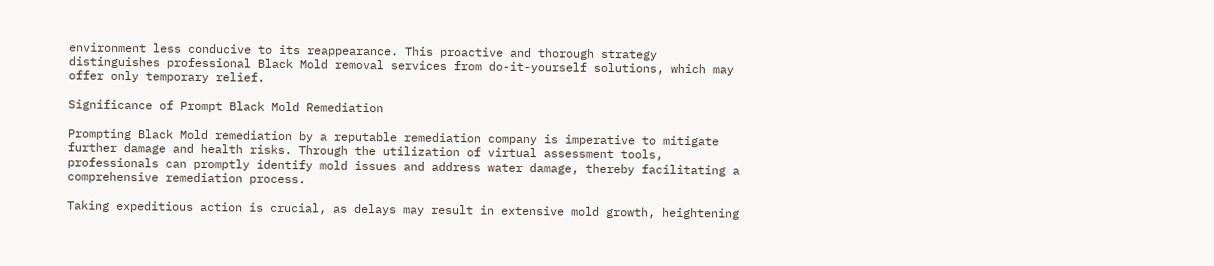environment less conducive to its reappearance. This proactive and thorough strategy distinguishes professional Black Mold removal services from do-it-yourself solutions, which may offer only temporary relief.

Significance of Prompt Black Mold Remediation

Prompting Black Mold remediation by a reputable remediation company is imperative to mitigate further damage and health risks. Through the utilization of virtual assessment tools, professionals can promptly identify mold issues and address water damage, thereby facilitating a comprehensive remediation process.

Taking expeditious action is crucial, as delays may result in extensive mold growth, heightening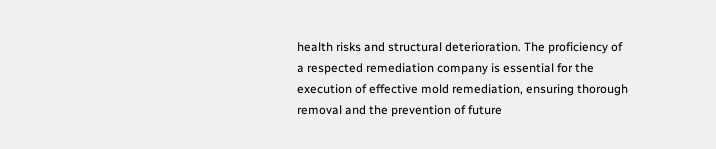health risks and structural deterioration. The proficiency of a respected remediation company is essential for the execution of effective mold remediation, ensuring thorough removal and the prevention of future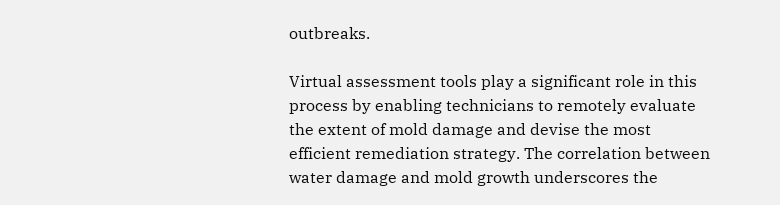outbreaks.

Virtual assessment tools play a significant role in this process by enabling technicians to remotely evaluate the extent of mold damage and devise the most efficient remediation strategy. The correlation between water damage and mold growth underscores the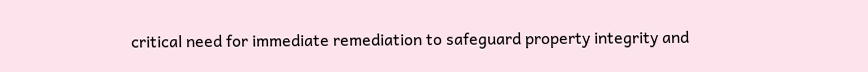critical need for immediate remediation to safeguard property integrity and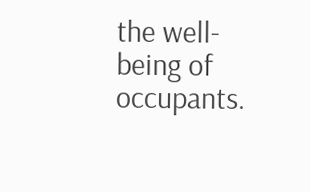the well-being of occupants.